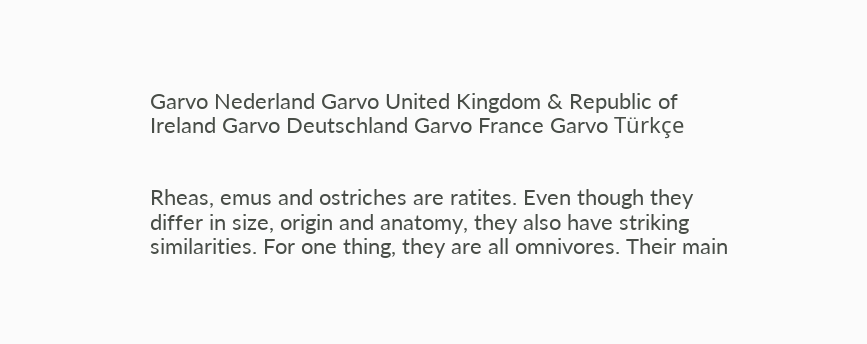Garvo Nederland Garvo United Kingdom & Republic of Ireland Garvo Deutschland Garvo France Garvo Türkçe


Rheas, emus and ostriches are ratites. Even though they differ in size, origin and anatomy, they also have striking similarities. For one thing, they are all omnivores. Their main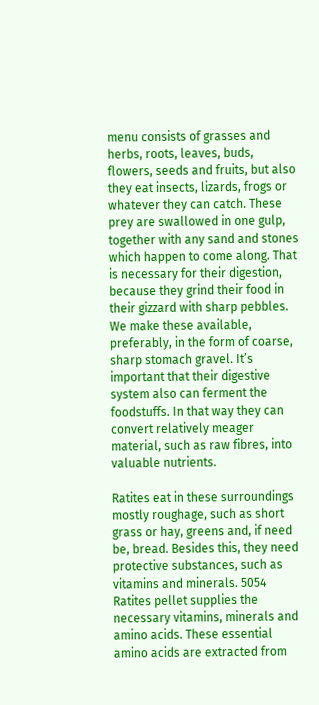menu consists of grasses and herbs, roots, leaves, buds, flowers, seeds and fruits, but also they eat insects, lizards, frogs or whatever they can catch. These prey are swallowed in one gulp, together with any sand and stones which happen to come along. That is necessary for their digestion, because they grind their food in their gizzard with sharp pebbles. We make these available, preferably, in the form of coarse, sharp stomach gravel. It’s important that their digestive system also can ferment the foodstuffs. In that way they can convert relatively meager material, such as raw fibres, into valuable nutrients.

Ratites eat in these surroundings mostly roughage, such as short grass or hay, greens and, if need be, bread. Besides this, they need protective substances, such as vitamins and minerals. 5054 Ratites pellet supplies the necessary vitamins, minerals and amino acids. These essential amino acids are extracted from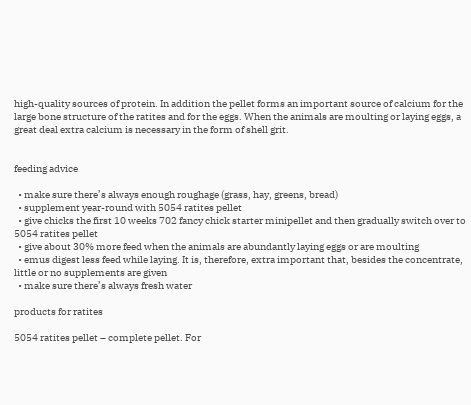high-quality sources of protein. In addition the pellet forms an important source of calcium for the large bone structure of the ratites and for the eggs. When the animals are moulting or laying eggs, a great deal extra calcium is necessary in the form of shell grit.


feeding advice

  • make sure there’s always enough roughage (grass, hay, greens, bread)
  • supplement year-round with 5054 ratites pellet
  • give chicks the first 10 weeks 702 fancy chick starter minipellet and then gradually switch over to 5054 ratites pellet
  • give about 30% more feed when the animals are abundantly laying eggs or are moulting
  • emus digest less feed while laying. It is, therefore, extra important that, besides the concentrate, little or no supplements are given
  • make sure there’s always fresh water

products for ratites

5054 ratites pellet – complete pellet. For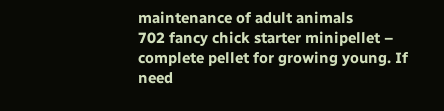maintenance of adult animals
702 fancy chick starter minipellet – complete pellet for growing young. If need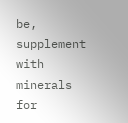be, supplement with minerals for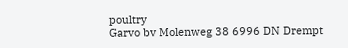poultry
Garvo bv Molenweg 38 6996 DN Drempt